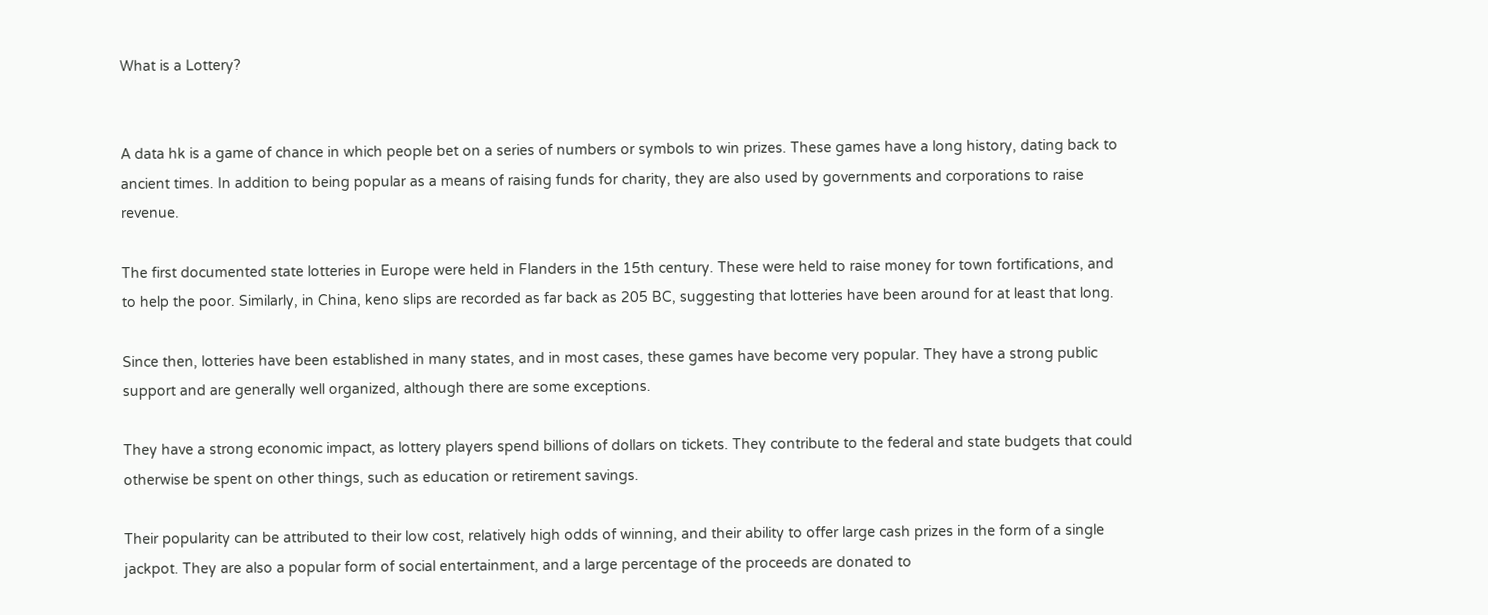What is a Lottery?


A data hk is a game of chance in which people bet on a series of numbers or symbols to win prizes. These games have a long history, dating back to ancient times. In addition to being popular as a means of raising funds for charity, they are also used by governments and corporations to raise revenue.

The first documented state lotteries in Europe were held in Flanders in the 15th century. These were held to raise money for town fortifications, and to help the poor. Similarly, in China, keno slips are recorded as far back as 205 BC, suggesting that lotteries have been around for at least that long.

Since then, lotteries have been established in many states, and in most cases, these games have become very popular. They have a strong public support and are generally well organized, although there are some exceptions.

They have a strong economic impact, as lottery players spend billions of dollars on tickets. They contribute to the federal and state budgets that could otherwise be spent on other things, such as education or retirement savings.

Their popularity can be attributed to their low cost, relatively high odds of winning, and their ability to offer large cash prizes in the form of a single jackpot. They are also a popular form of social entertainment, and a large percentage of the proceeds are donated to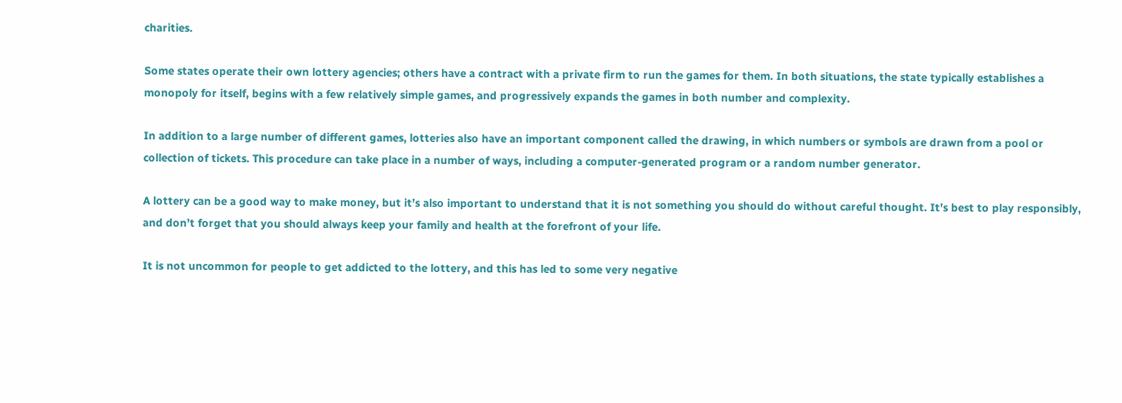charities.

Some states operate their own lottery agencies; others have a contract with a private firm to run the games for them. In both situations, the state typically establishes a monopoly for itself, begins with a few relatively simple games, and progressively expands the games in both number and complexity.

In addition to a large number of different games, lotteries also have an important component called the drawing, in which numbers or symbols are drawn from a pool or collection of tickets. This procedure can take place in a number of ways, including a computer-generated program or a random number generator.

A lottery can be a good way to make money, but it’s also important to understand that it is not something you should do without careful thought. It’s best to play responsibly, and don’t forget that you should always keep your family and health at the forefront of your life.

It is not uncommon for people to get addicted to the lottery, and this has led to some very negative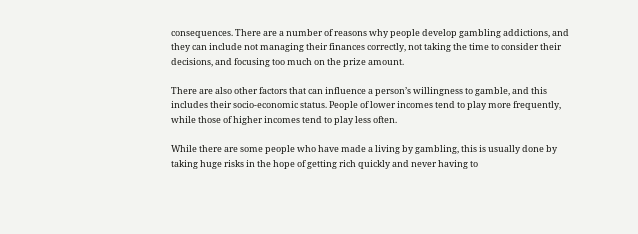consequences. There are a number of reasons why people develop gambling addictions, and they can include not managing their finances correctly, not taking the time to consider their decisions, and focusing too much on the prize amount.

There are also other factors that can influence a person’s willingness to gamble, and this includes their socio-economic status. People of lower incomes tend to play more frequently, while those of higher incomes tend to play less often.

While there are some people who have made a living by gambling, this is usually done by taking huge risks in the hope of getting rich quickly and never having to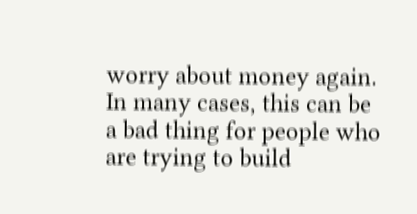worry about money again. In many cases, this can be a bad thing for people who are trying to build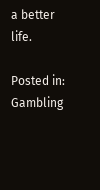a better life.

Posted in: Gambling